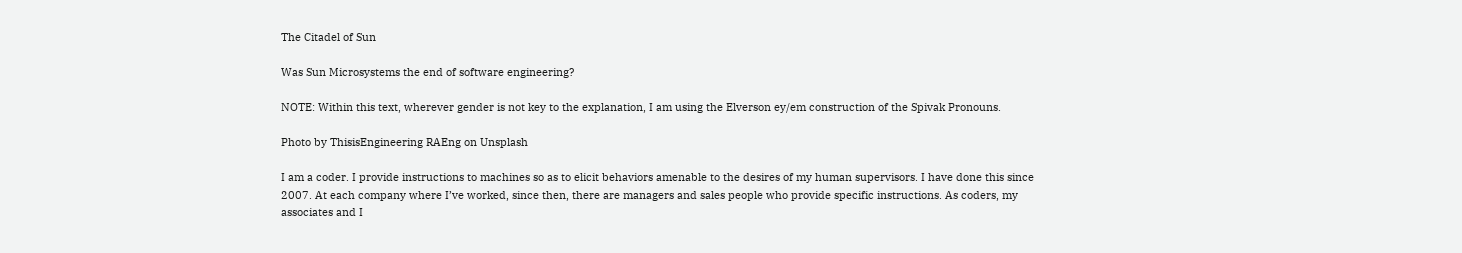The Citadel of Sun

Was Sun Microsystems the end of software engineering?

NOTE: Within this text, wherever gender is not key to the explanation, I am using the Elverson ey/em construction of the Spivak Pronouns.

Photo by ThisisEngineering RAEng on Unsplash

I am a coder. I provide instructions to machines so as to elicit behaviors amenable to the desires of my human supervisors. I have done this since 2007. At each company where I’ve worked, since then, there are managers and sales people who provide specific instructions. As coders, my associates and I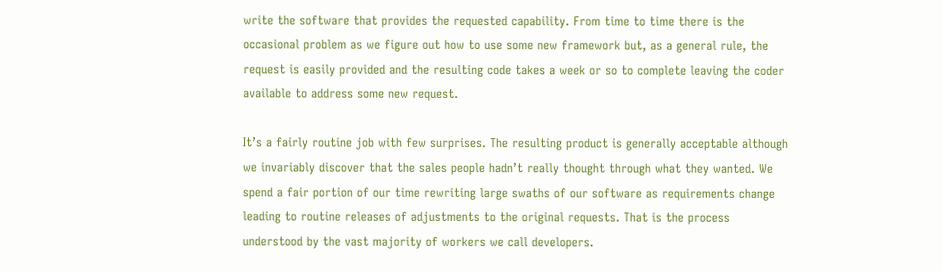write the software that provides the requested capability. From time to time there is the occasional problem as we figure out how to use some new framework but, as a general rule, the request is easily provided and the resulting code takes a week or so to complete leaving the coder available to address some new request.

It’s a fairly routine job with few surprises. The resulting product is generally acceptable although we invariably discover that the sales people hadn’t really thought through what they wanted. We spend a fair portion of our time rewriting large swaths of our software as requirements change leading to routine releases of adjustments to the original requests. That is the process understood by the vast majority of workers we call developers.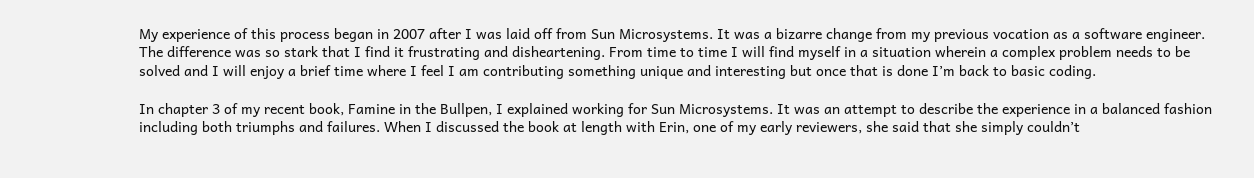My experience of this process began in 2007 after I was laid off from Sun Microsystems. It was a bizarre change from my previous vocation as a software engineer. The difference was so stark that I find it frustrating and disheartening. From time to time I will find myself in a situation wherein a complex problem needs to be solved and I will enjoy a brief time where I feel I am contributing something unique and interesting but once that is done I’m back to basic coding.

In chapter 3 of my recent book, Famine in the Bullpen, I explained working for Sun Microsystems. It was an attempt to describe the experience in a balanced fashion including both triumphs and failures. When I discussed the book at length with Erin, one of my early reviewers, she said that she simply couldn’t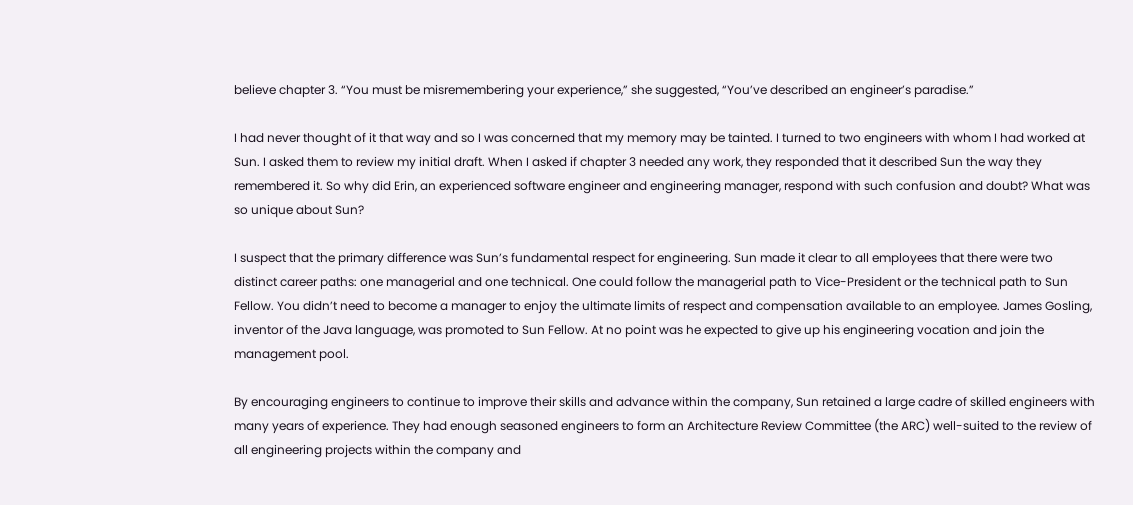believe chapter 3. “You must be misremembering your experience,” she suggested, “You’ve described an engineer’s paradise.”

I had never thought of it that way and so I was concerned that my memory may be tainted. I turned to two engineers with whom I had worked at Sun. I asked them to review my initial draft. When I asked if chapter 3 needed any work, they responded that it described Sun the way they remembered it. So why did Erin, an experienced software engineer and engineering manager, respond with such confusion and doubt? What was so unique about Sun?

I suspect that the primary difference was Sun’s fundamental respect for engineering. Sun made it clear to all employees that there were two distinct career paths: one managerial and one technical. One could follow the managerial path to Vice-President or the technical path to Sun Fellow. You didn’t need to become a manager to enjoy the ultimate limits of respect and compensation available to an employee. James Gosling, inventor of the Java language, was promoted to Sun Fellow. At no point was he expected to give up his engineering vocation and join the management pool.

By encouraging engineers to continue to improve their skills and advance within the company, Sun retained a large cadre of skilled engineers with many years of experience. They had enough seasoned engineers to form an Architecture Review Committee (the ARC) well-suited to the review of all engineering projects within the company and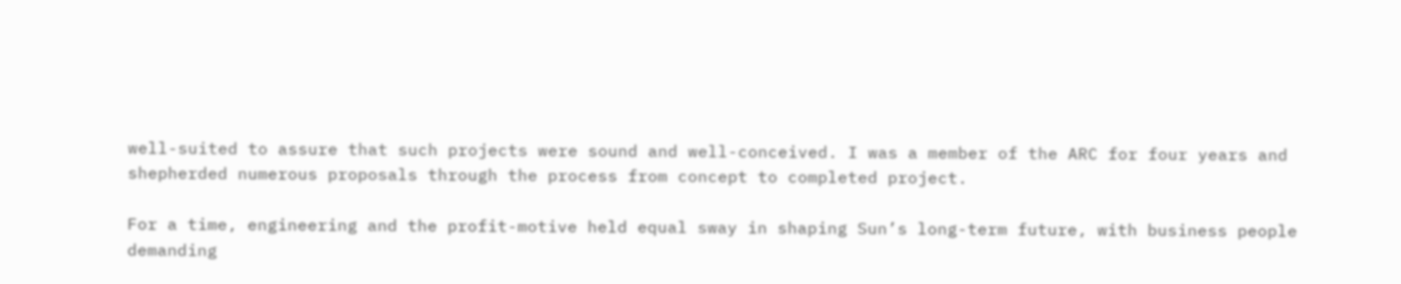well-suited to assure that such projects were sound and well-conceived. I was a member of the ARC for four years and shepherded numerous proposals through the process from concept to completed project.

For a time, engineering and the profit-motive held equal sway in shaping Sun’s long-term future, with business people demanding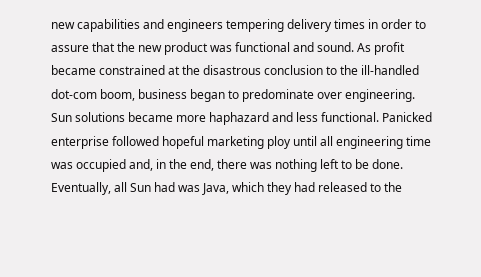new capabilities and engineers tempering delivery times in order to assure that the new product was functional and sound. As profit became constrained at the disastrous conclusion to the ill-handled dot-com boom, business began to predominate over engineering. Sun solutions became more haphazard and less functional. Panicked enterprise followed hopeful marketing ploy until all engineering time was occupied and, in the end, there was nothing left to be done. Eventually, all Sun had was Java, which they had released to the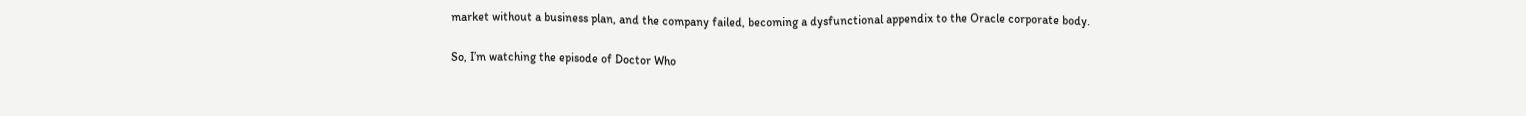market without a business plan, and the company failed, becoming a dysfunctional appendix to the Oracle corporate body.

So, I’m watching the episode of Doctor Who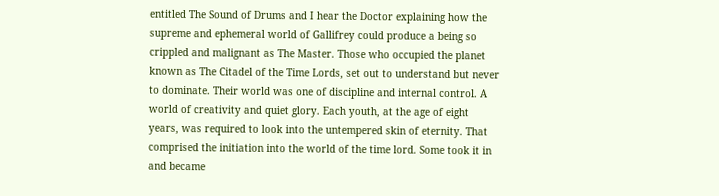entitled The Sound of Drums and I hear the Doctor explaining how the supreme and ephemeral world of Gallifrey could produce a being so crippled and malignant as The Master. Those who occupied the planet known as The Citadel of the Time Lords, set out to understand but never to dominate. Their world was one of discipline and internal control. A world of creativity and quiet glory. Each youth, at the age of eight years, was required to look into the untempered skin of eternity. That comprised the initiation into the world of the time lord. Some took it in and became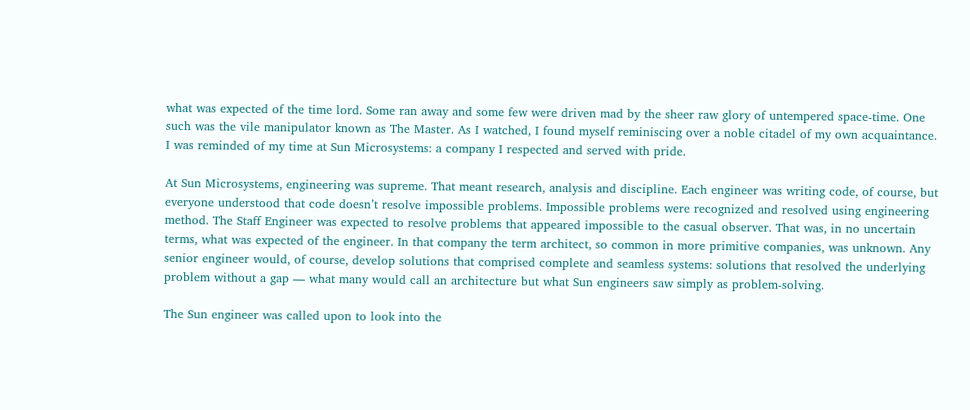what was expected of the time lord. Some ran away and some few were driven mad by the sheer raw glory of untempered space-time. One such was the vile manipulator known as The Master. As I watched, I found myself reminiscing over a noble citadel of my own acquaintance. I was reminded of my time at Sun Microsystems: a company I respected and served with pride.

At Sun Microsystems, engineering was supreme. That meant research, analysis and discipline. Each engineer was writing code, of course, but everyone understood that code doesn’t resolve impossible problems. Impossible problems were recognized and resolved using engineering method. The Staff Engineer was expected to resolve problems that appeared impossible to the casual observer. That was, in no uncertain terms, what was expected of the engineer. In that company the term architect, so common in more primitive companies, was unknown. Any senior engineer would, of course, develop solutions that comprised complete and seamless systems: solutions that resolved the underlying problem without a gap — what many would call an architecture but what Sun engineers saw simply as problem-solving.

The Sun engineer was called upon to look into the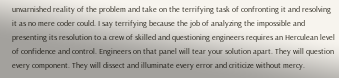unvarnished reality of the problem and take on the terrifying task of confronting it and resolving it as no mere coder could. I say terrifying because the job of analyzing the impossible and presenting its resolution to a crew of skilled and questioning engineers requires an Herculean level of confidence and control. Engineers on that panel will tear your solution apart. They will question every component. They will dissect and illuminate every error and criticize without mercy.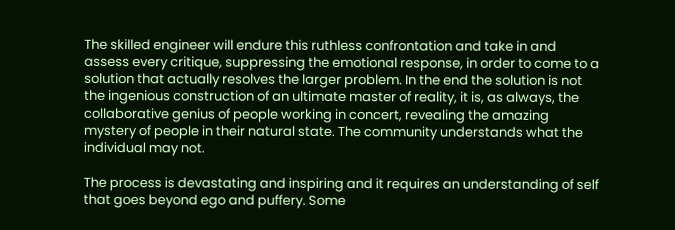The skilled engineer will endure this ruthless confrontation and take in and assess every critique, suppressing the emotional response, in order to come to a solution that actually resolves the larger problem. In the end the solution is not the ingenious construction of an ultimate master of reality, it is, as always, the collaborative genius of people working in concert, revealing the amazing mystery of people in their natural state. The community understands what the individual may not.

The process is devastating and inspiring and it requires an understanding of self that goes beyond ego and puffery. Some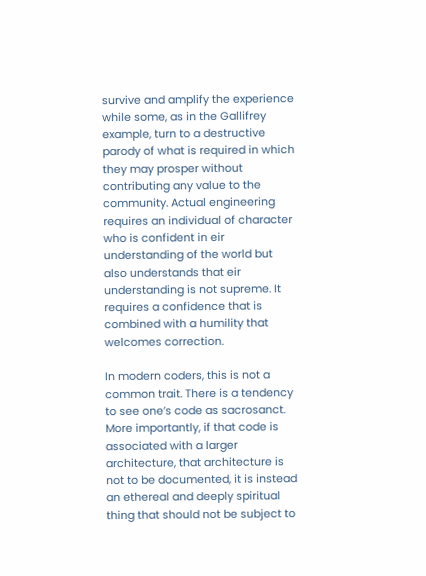survive and amplify the experience while some, as in the Gallifrey example, turn to a destructive parody of what is required in which they may prosper without contributing any value to the community. Actual engineering requires an individual of character who is confident in eir understanding of the world but also understands that eir understanding is not supreme. It requires a confidence that is combined with a humility that welcomes correction.

In modern coders, this is not a common trait. There is a tendency to see one’s code as sacrosanct. More importantly, if that code is associated with a larger architecture, that architecture is not to be documented, it is instead an ethereal and deeply spiritual thing that should not be subject to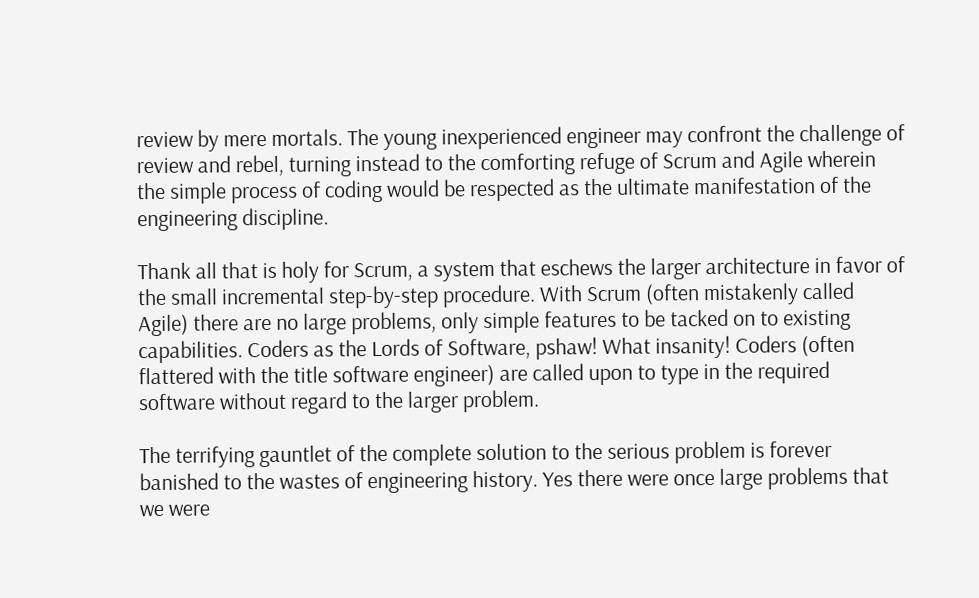review by mere mortals. The young inexperienced engineer may confront the challenge of review and rebel, turning instead to the comforting refuge of Scrum and Agile wherein the simple process of coding would be respected as the ultimate manifestation of the engineering discipline.

Thank all that is holy for Scrum, a system that eschews the larger architecture in favor of the small incremental step-by-step procedure. With Scrum (often mistakenly called Agile) there are no large problems, only simple features to be tacked on to existing capabilities. Coders as the Lords of Software, pshaw! What insanity! Coders (often flattered with the title software engineer) are called upon to type in the required software without regard to the larger problem.

The terrifying gauntlet of the complete solution to the serious problem is forever banished to the wastes of engineering history. Yes there were once large problems that we were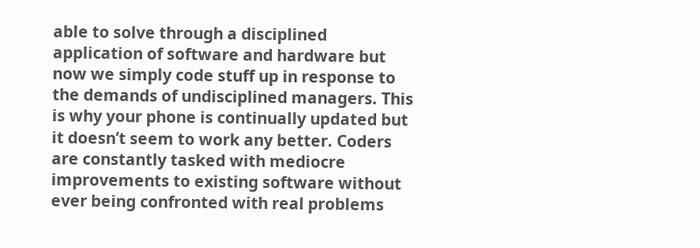able to solve through a disciplined application of software and hardware but now we simply code stuff up in response to the demands of undisciplined managers. This is why your phone is continually updated but it doesn’t seem to work any better. Coders are constantly tasked with mediocre improvements to existing software without ever being confronted with real problems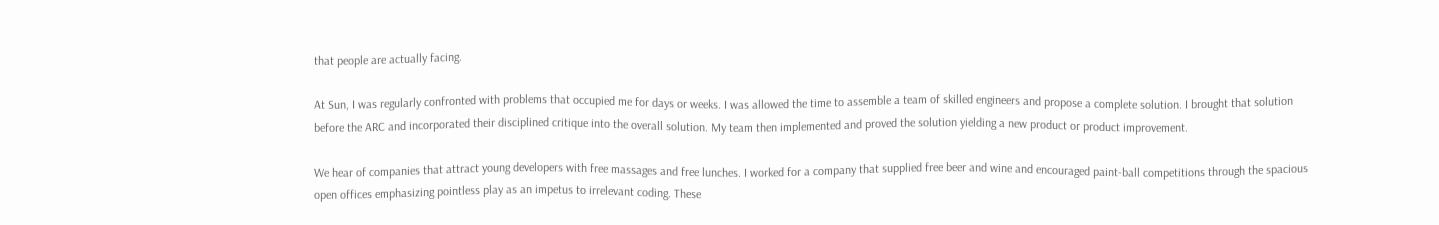that people are actually facing.

At Sun, I was regularly confronted with problems that occupied me for days or weeks. I was allowed the time to assemble a team of skilled engineers and propose a complete solution. I brought that solution before the ARC and incorporated their disciplined critique into the overall solution. My team then implemented and proved the solution yielding a new product or product improvement.

We hear of companies that attract young developers with free massages and free lunches. I worked for a company that supplied free beer and wine and encouraged paint-ball competitions through the spacious open offices emphasizing pointless play as an impetus to irrelevant coding. These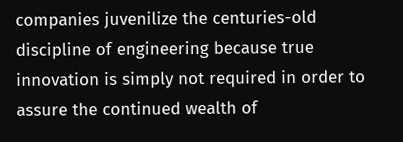companies juvenilize the centuries-old discipline of engineering because true innovation is simply not required in order to assure the continued wealth of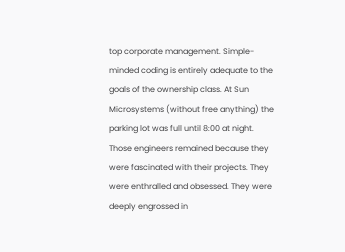top corporate management. Simple-minded coding is entirely adequate to the goals of the ownership class. At Sun Microsystems (without free anything) the parking lot was full until 8:00 at night. Those engineers remained because they were fascinated with their projects. They were enthralled and obsessed. They were deeply engrossed in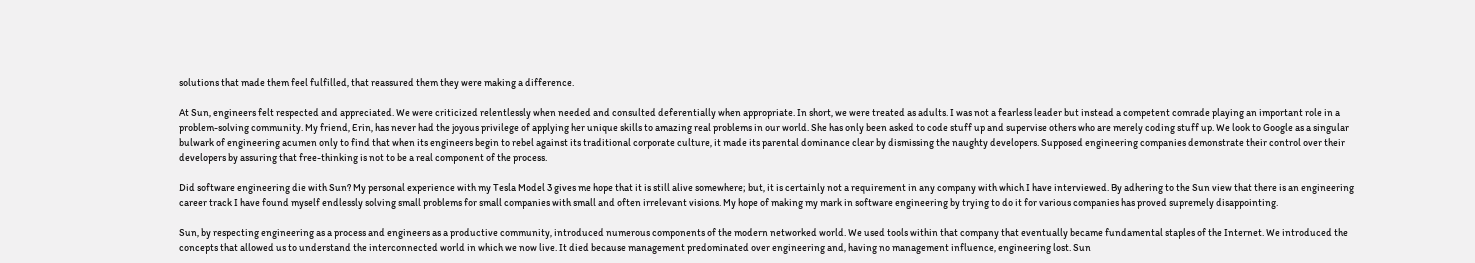solutions that made them feel fulfilled, that reassured them they were making a difference.

At Sun, engineers felt respected and appreciated. We were criticized relentlessly when needed and consulted deferentially when appropriate. In short, we were treated as adults. I was not a fearless leader but instead a competent comrade playing an important role in a problem-solving community. My friend, Erin, has never had the joyous privilege of applying her unique skills to amazing real problems in our world. She has only been asked to code stuff up and supervise others who are merely coding stuff up. We look to Google as a singular bulwark of engineering acumen only to find that when its engineers begin to rebel against its traditional corporate culture, it made its parental dominance clear by dismissing the naughty developers. Supposed engineering companies demonstrate their control over their developers by assuring that free-thinking is not to be a real component of the process.

Did software engineering die with Sun? My personal experience with my Tesla Model 3 gives me hope that it is still alive somewhere; but, it is certainly not a requirement in any company with which I have interviewed. By adhering to the Sun view that there is an engineering career track I have found myself endlessly solving small problems for small companies with small and often irrelevant visions. My hope of making my mark in software engineering by trying to do it for various companies has proved supremely disappointing.

Sun, by respecting engineering as a process and engineers as a productive community, introduced numerous components of the modern networked world. We used tools within that company that eventually became fundamental staples of the Internet. We introduced the concepts that allowed us to understand the interconnected world in which we now live. It died because management predominated over engineering and, having no management influence, engineering lost. Sun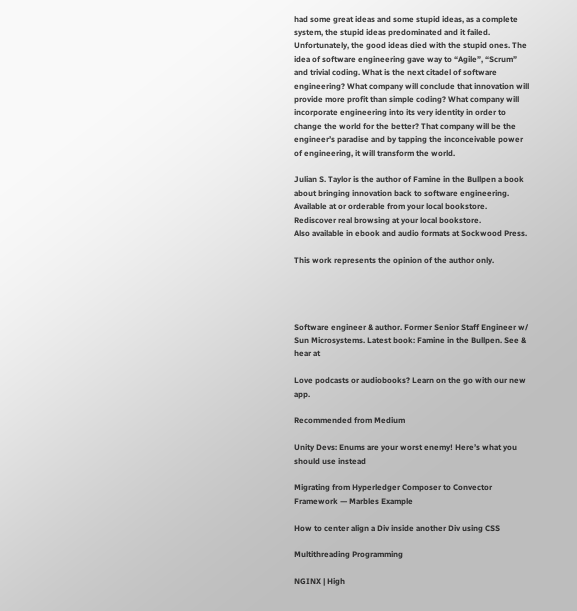had some great ideas and some stupid ideas, as a complete system, the stupid ideas predominated and it failed. Unfortunately, the good ideas died with the stupid ones. The idea of software engineering gave way to “Agile”, “Scrum” and trivial coding. What is the next citadel of software engineering? What company will conclude that innovation will provide more profit than simple coding? What company will incorporate engineering into its very identity in order to change the world for the better? That company will be the engineer’s paradise and by tapping the inconceivable power of engineering, it will transform the world.

Julian S. Taylor is the author of Famine in the Bullpen a book about bringing innovation back to software engineering.
Available at or orderable from your local bookstore.
Rediscover real browsing at your local bookstore.
Also available in ebook and audio formats at Sockwood Press.

This work represents the opinion of the author only.




Software engineer & author. Former Senior Staff Engineer w/ Sun Microsystems. Latest book: Famine in the Bullpen. See & hear at

Love podcasts or audiobooks? Learn on the go with our new app.

Recommended from Medium

Unity Devs: Enums are your worst enemy! Here’s what you should use instead

Migrating from Hyperledger Composer to Convector Framework — Marbles Example

How to center align a Div inside another Div using CSS

Multithreading Programming

NGINX | High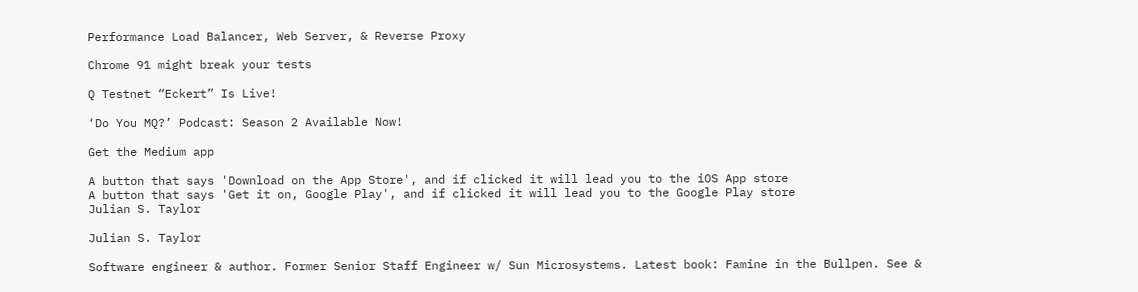Performance Load Balancer, Web Server, & Reverse Proxy

Chrome 91 might break your tests

Q Testnet “Eckert” Is Live!

‘Do You MQ?’ Podcast: Season 2 Available Now!

Get the Medium app

A button that says 'Download on the App Store', and if clicked it will lead you to the iOS App store
A button that says 'Get it on, Google Play', and if clicked it will lead you to the Google Play store
Julian S. Taylor

Julian S. Taylor

Software engineer & author. Former Senior Staff Engineer w/ Sun Microsystems. Latest book: Famine in the Bullpen. See &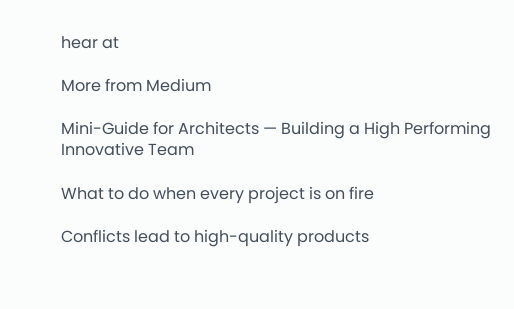hear at

More from Medium

Mini-Guide for Architects — Building a High Performing Innovative Team

What to do when every project is on fire

Conflicts lead to high-quality products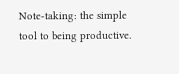Note-taking: the simple tool to being productive.